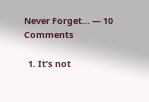Never Forget… — 10 Comments

  1. It’s not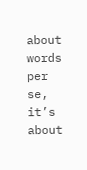about words per se, it’s about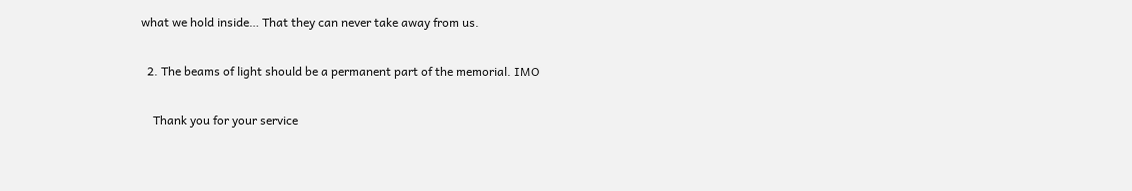what we hold inside… That they can never take away from us.

  2. The beams of light should be a permanent part of the memorial. IMO

    Thank you for your service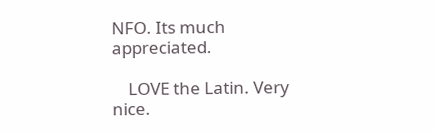NFO. Its much appreciated.

    LOVE the Latin. Very nice.